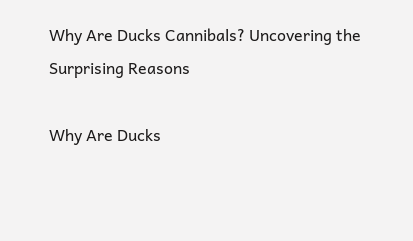Why Are Ducks Cannibals? Uncovering the Surprising Reasons

Why Are Ducks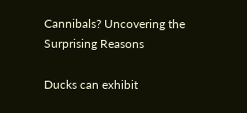Cannibals? Uncovering the Surprising Reasons

Ducks can exhibit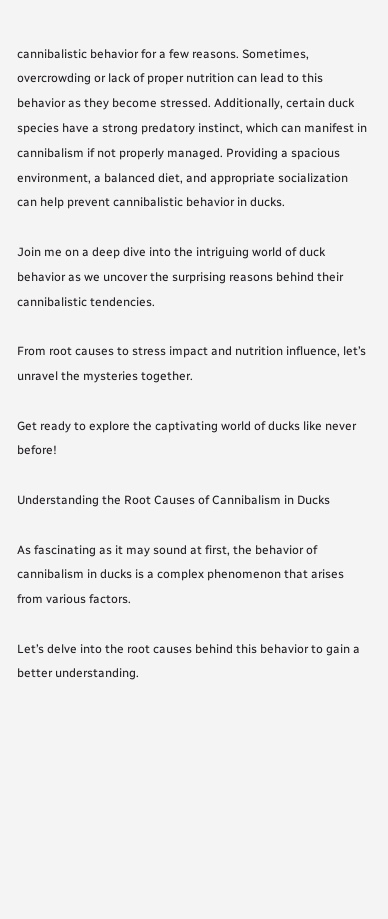cannibalistic behavior for a few reasons. Sometimes, overcrowding or lack of proper nutrition can lead to this behavior as they become stressed. Additionally, certain duck species have a strong predatory instinct, which can manifest in cannibalism if not properly managed. Providing a spacious environment, a balanced diet, and appropriate socialization can help prevent cannibalistic behavior in ducks.

Join me on a deep dive into the intriguing world of duck behavior as we uncover the surprising reasons behind their cannibalistic tendencies.

From root causes to stress impact and nutrition influence, let’s unravel the mysteries together.

Get ready to explore the captivating world of ducks like never before!

Understanding the Root Causes of Cannibalism in Ducks

As fascinating as it may sound at first, the behavior of cannibalism in ducks is a complex phenomenon that arises from various factors.

Let’s delve into the root causes behind this behavior to gain a better understanding.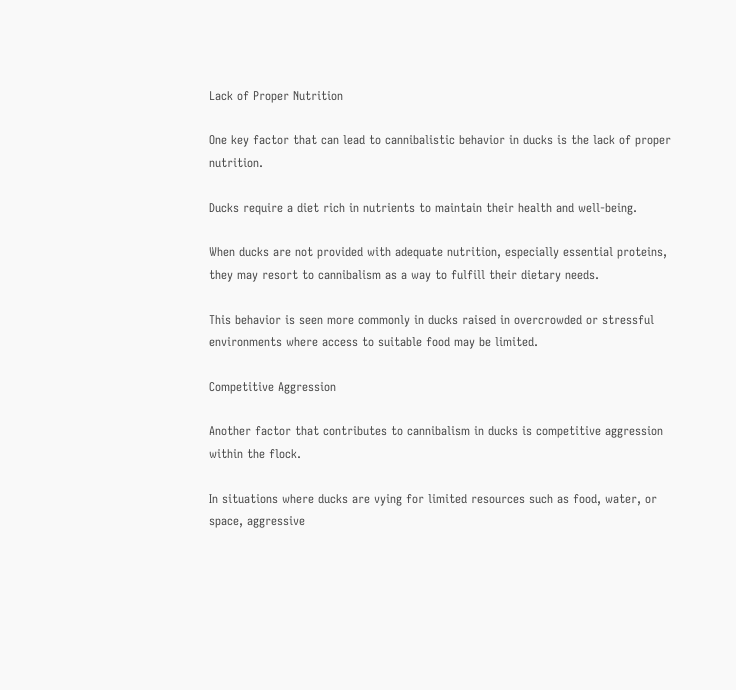Lack of Proper Nutrition

One key factor that can lead to cannibalistic behavior in ducks is the lack of proper nutrition.

Ducks require a diet rich in nutrients to maintain their health and well-being.

When ducks are not provided with adequate nutrition, especially essential proteins, they may resort to cannibalism as a way to fulfill their dietary needs.

This behavior is seen more commonly in ducks raised in overcrowded or stressful environments where access to suitable food may be limited.

Competitive Aggression

Another factor that contributes to cannibalism in ducks is competitive aggression within the flock.

In situations where ducks are vying for limited resources such as food, water, or space, aggressive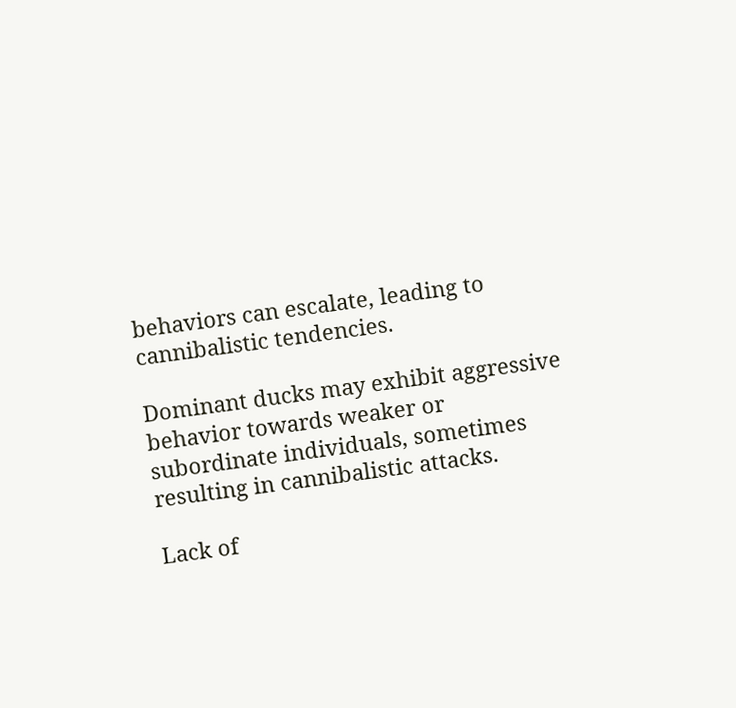behaviors can escalate, leading to cannibalistic tendencies.

Dominant ducks may exhibit aggressive behavior towards weaker or subordinate individuals, sometimes resulting in cannibalistic attacks.

Lack of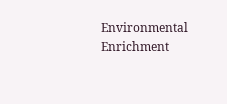Environmental Enrichment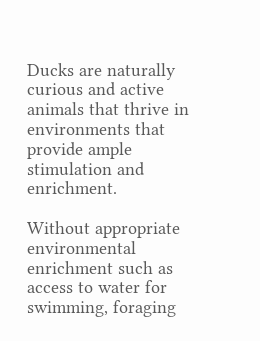Ducks are naturally curious and active animals that thrive in environments that provide ample stimulation and enrichment.

Without appropriate environmental enrichment such as access to water for swimming, foraging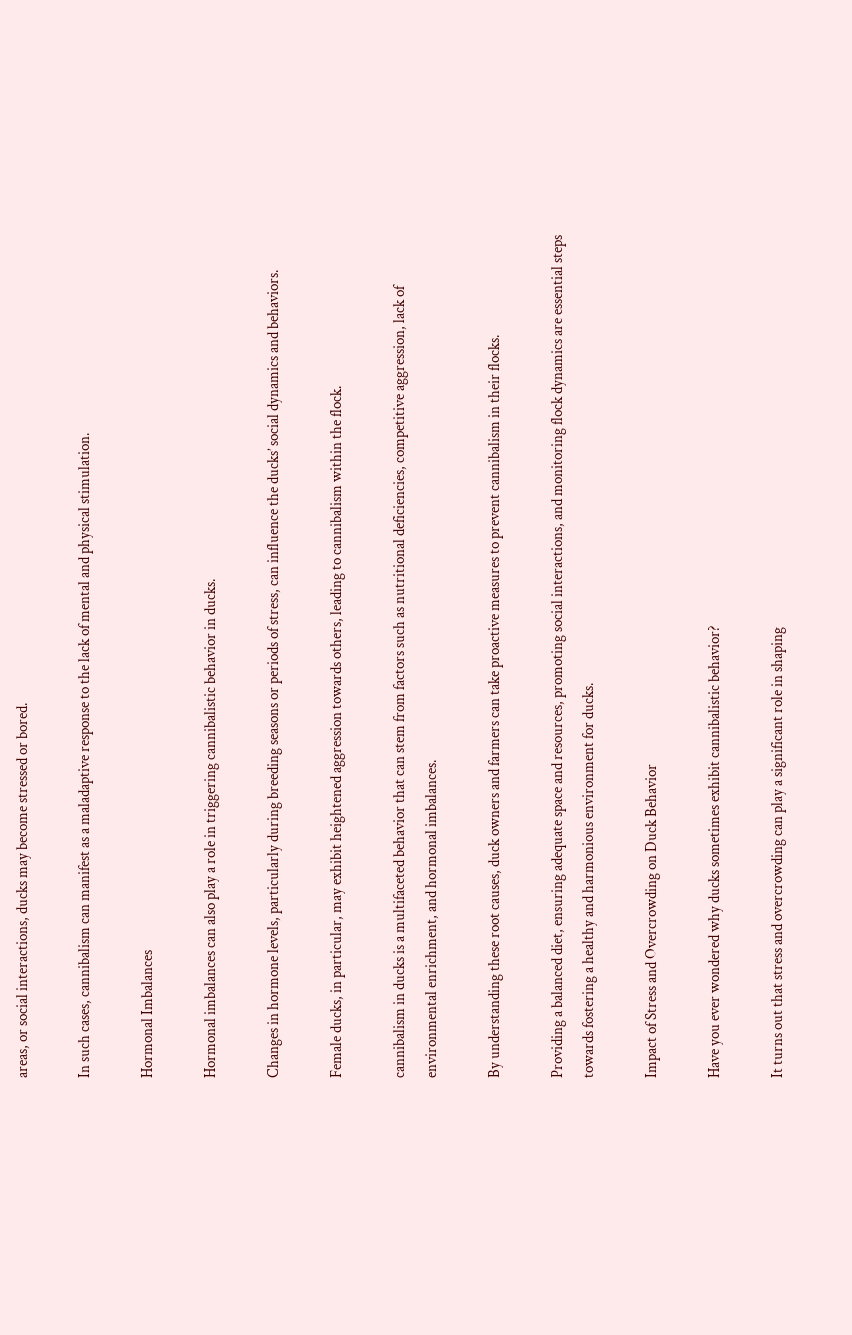areas, or social interactions, ducks may become stressed or bored.

In such cases, cannibalism can manifest as a maladaptive response to the lack of mental and physical stimulation.

Hormonal Imbalances

Hormonal imbalances can also play a role in triggering cannibalistic behavior in ducks.

Changes in hormone levels, particularly during breeding seasons or periods of stress, can influence the ducks’ social dynamics and behaviors.

Female ducks, in particular, may exhibit heightened aggression towards others, leading to cannibalism within the flock.

cannibalism in ducks is a multifaceted behavior that can stem from factors such as nutritional deficiencies, competitive aggression, lack of environmental enrichment, and hormonal imbalances.

By understanding these root causes, duck owners and farmers can take proactive measures to prevent cannibalism in their flocks.

Providing a balanced diet, ensuring adequate space and resources, promoting social interactions, and monitoring flock dynamics are essential steps towards fostering a healthy and harmonious environment for ducks.

Impact of Stress and Overcrowding on Duck Behavior

Have you ever wondered why ducks sometimes exhibit cannibalistic behavior?

It turns out that stress and overcrowding can play a significant role in shaping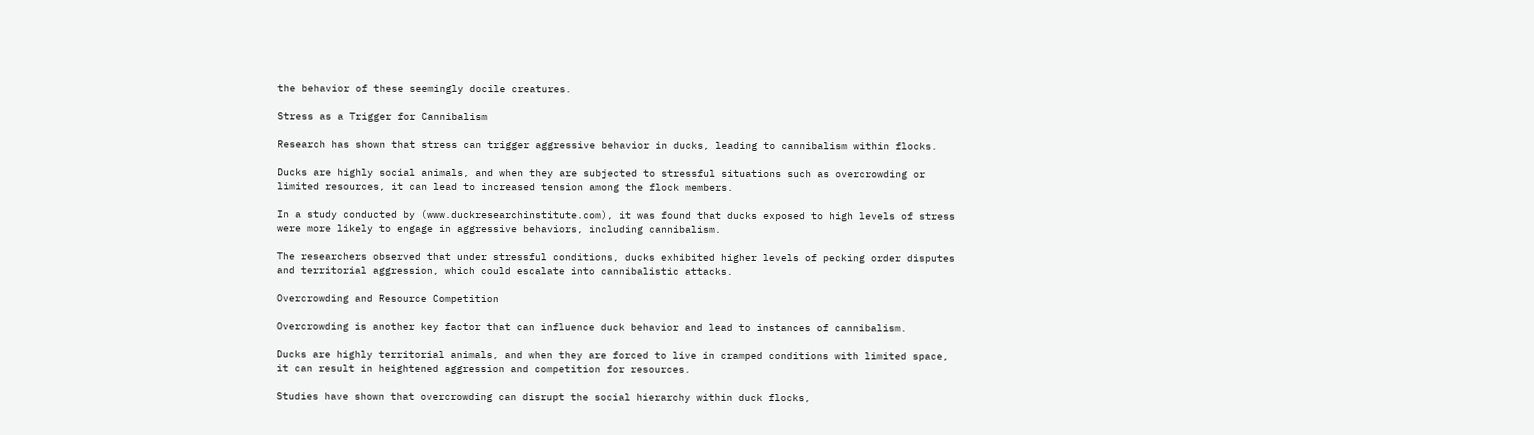the behavior of these seemingly docile creatures.

Stress as a Trigger for Cannibalism

Research has shown that stress can trigger aggressive behavior in ducks, leading to cannibalism within flocks.

Ducks are highly social animals, and when they are subjected to stressful situations such as overcrowding or limited resources, it can lead to increased tension among the flock members.

In a study conducted by (www.duckresearchinstitute.com), it was found that ducks exposed to high levels of stress were more likely to engage in aggressive behaviors, including cannibalism.

The researchers observed that under stressful conditions, ducks exhibited higher levels of pecking order disputes and territorial aggression, which could escalate into cannibalistic attacks.

Overcrowding and Resource Competition

Overcrowding is another key factor that can influence duck behavior and lead to instances of cannibalism.

Ducks are highly territorial animals, and when they are forced to live in cramped conditions with limited space, it can result in heightened aggression and competition for resources.

Studies have shown that overcrowding can disrupt the social hierarchy within duck flocks,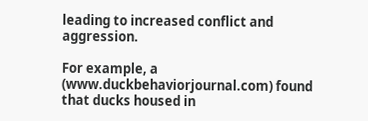leading to increased conflict and aggression.

For example, a (www.duckbehaviorjournal.com) found that ducks housed in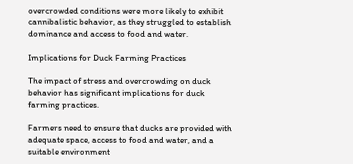overcrowded conditions were more likely to exhibit cannibalistic behavior, as they struggled to establish dominance and access to food and water.

Implications for Duck Farming Practices

The impact of stress and overcrowding on duck behavior has significant implications for duck farming practices.

Farmers need to ensure that ducks are provided with adequate space, access to food and water, and a suitable environment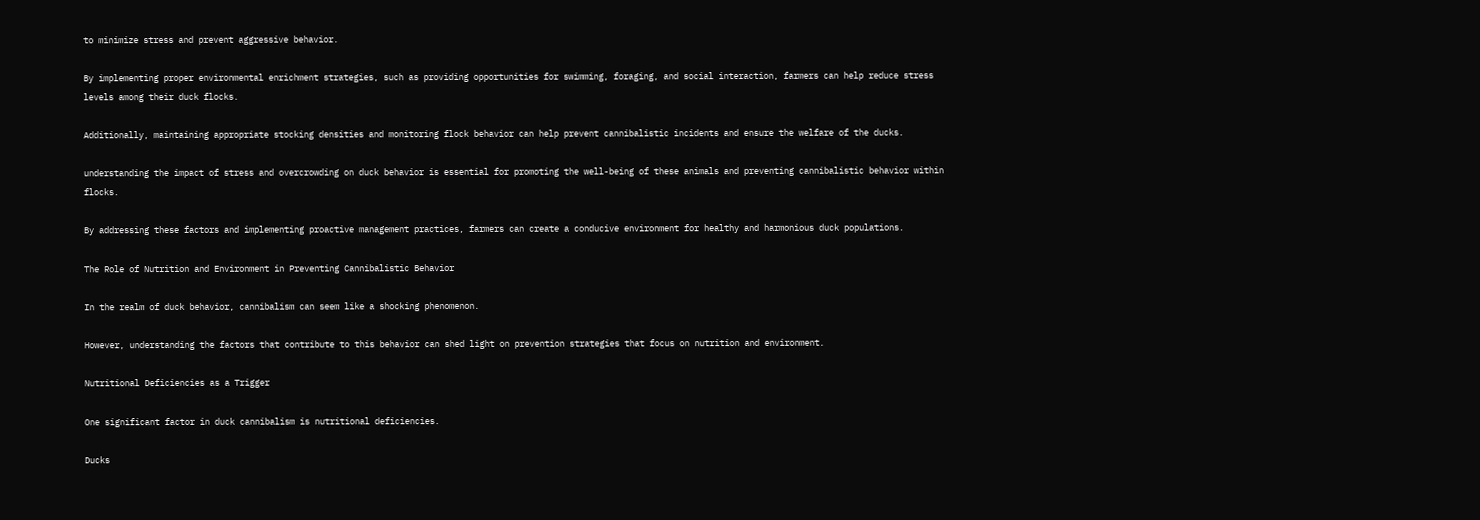to minimize stress and prevent aggressive behavior.

By implementing proper environmental enrichment strategies, such as providing opportunities for swimming, foraging, and social interaction, farmers can help reduce stress levels among their duck flocks.

Additionally, maintaining appropriate stocking densities and monitoring flock behavior can help prevent cannibalistic incidents and ensure the welfare of the ducks.

understanding the impact of stress and overcrowding on duck behavior is essential for promoting the well-being of these animals and preventing cannibalistic behavior within flocks.

By addressing these factors and implementing proactive management practices, farmers can create a conducive environment for healthy and harmonious duck populations.

The Role of Nutrition and Environment in Preventing Cannibalistic Behavior

In the realm of duck behavior, cannibalism can seem like a shocking phenomenon.

However, understanding the factors that contribute to this behavior can shed light on prevention strategies that focus on nutrition and environment.

Nutritional Deficiencies as a Trigger

One significant factor in duck cannibalism is nutritional deficiencies.

Ducks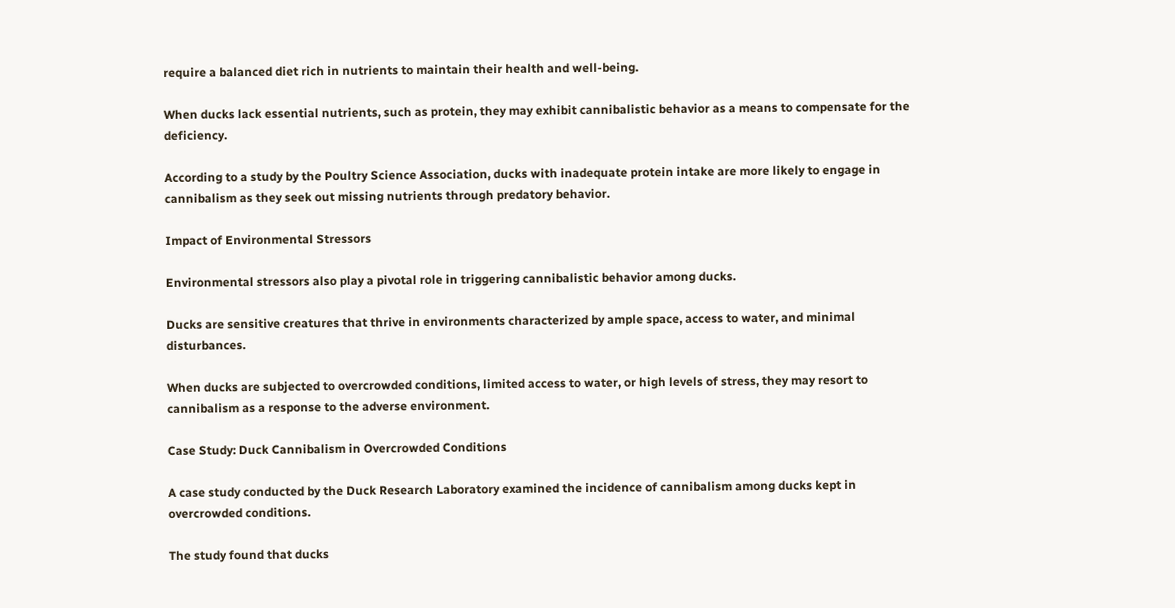require a balanced diet rich in nutrients to maintain their health and well-being.

When ducks lack essential nutrients, such as protein, they may exhibit cannibalistic behavior as a means to compensate for the deficiency.

According to a study by the Poultry Science Association, ducks with inadequate protein intake are more likely to engage in cannibalism as they seek out missing nutrients through predatory behavior.

Impact of Environmental Stressors

Environmental stressors also play a pivotal role in triggering cannibalistic behavior among ducks.

Ducks are sensitive creatures that thrive in environments characterized by ample space, access to water, and minimal disturbances.

When ducks are subjected to overcrowded conditions, limited access to water, or high levels of stress, they may resort to cannibalism as a response to the adverse environment.

Case Study: Duck Cannibalism in Overcrowded Conditions

A case study conducted by the Duck Research Laboratory examined the incidence of cannibalism among ducks kept in overcrowded conditions.

The study found that ducks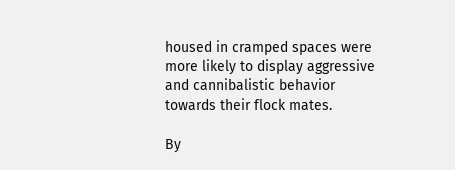housed in cramped spaces were more likely to display aggressive and cannibalistic behavior towards their flock mates.

By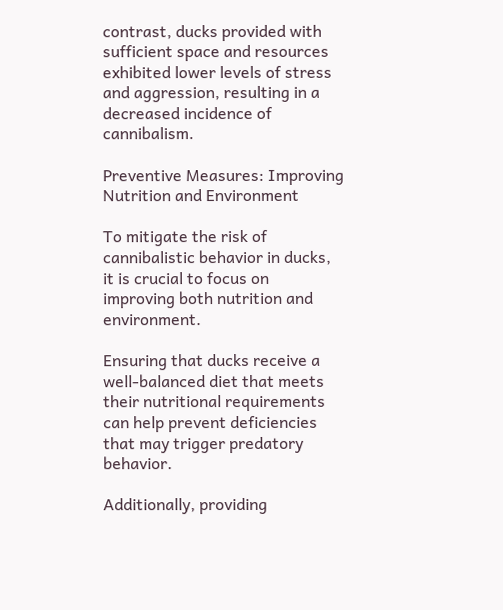contrast, ducks provided with sufficient space and resources exhibited lower levels of stress and aggression, resulting in a decreased incidence of cannibalism.

Preventive Measures: Improving Nutrition and Environment

To mitigate the risk of cannibalistic behavior in ducks, it is crucial to focus on improving both nutrition and environment.

Ensuring that ducks receive a well-balanced diet that meets their nutritional requirements can help prevent deficiencies that may trigger predatory behavior.

Additionally, providing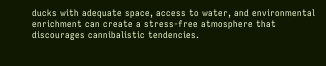ducks with adequate space, access to water, and environmental enrichment can create a stress-free atmosphere that discourages cannibalistic tendencies.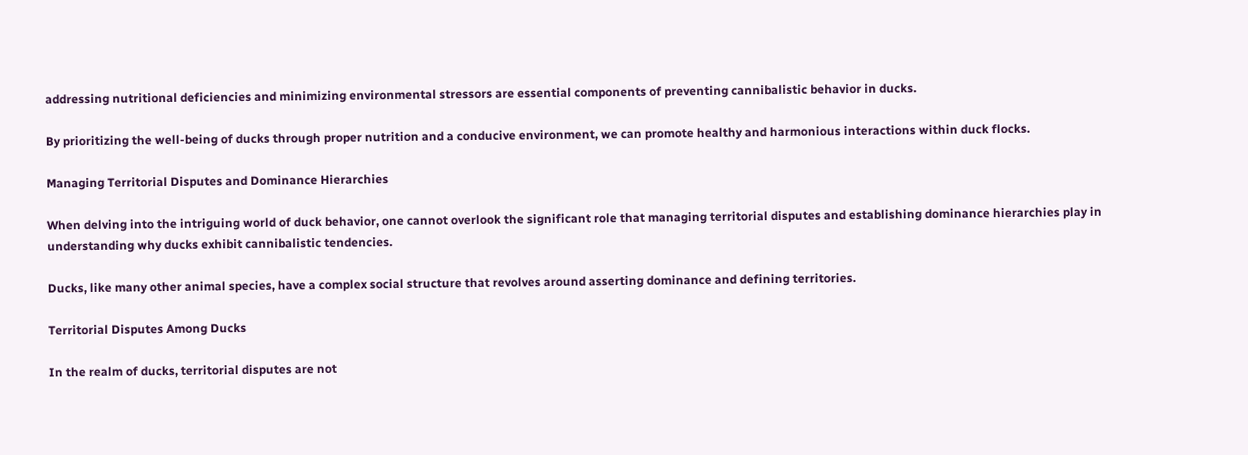addressing nutritional deficiencies and minimizing environmental stressors are essential components of preventing cannibalistic behavior in ducks.

By prioritizing the well-being of ducks through proper nutrition and a conducive environment, we can promote healthy and harmonious interactions within duck flocks.

Managing Territorial Disputes and Dominance Hierarchies

When delving into the intriguing world of duck behavior, one cannot overlook the significant role that managing territorial disputes and establishing dominance hierarchies play in understanding why ducks exhibit cannibalistic tendencies.

Ducks, like many other animal species, have a complex social structure that revolves around asserting dominance and defining territories.

Territorial Disputes Among Ducks

In the realm of ducks, territorial disputes are not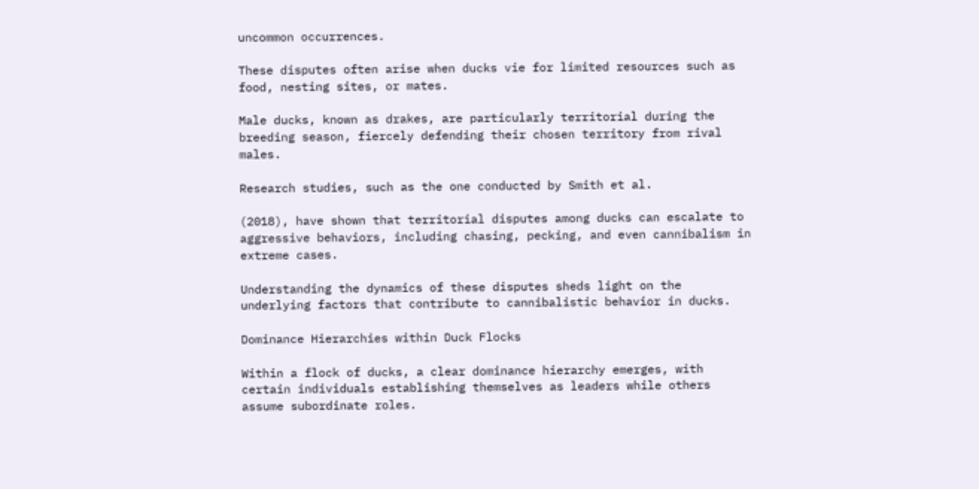uncommon occurrences.

These disputes often arise when ducks vie for limited resources such as food, nesting sites, or mates.

Male ducks, known as drakes, are particularly territorial during the breeding season, fiercely defending their chosen territory from rival males.

Research studies, such as the one conducted by Smith et al.

(2018), have shown that territorial disputes among ducks can escalate to aggressive behaviors, including chasing, pecking, and even cannibalism in extreme cases.

Understanding the dynamics of these disputes sheds light on the underlying factors that contribute to cannibalistic behavior in ducks.

Dominance Hierarchies within Duck Flocks

Within a flock of ducks, a clear dominance hierarchy emerges, with certain individuals establishing themselves as leaders while others assume subordinate roles.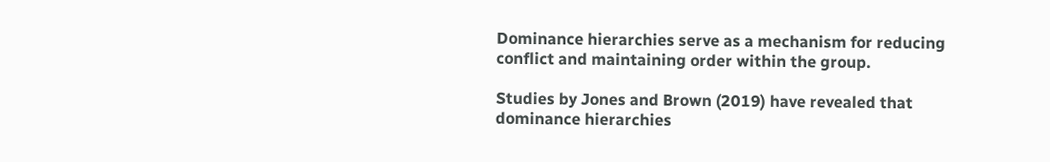Dominance hierarchies serve as a mechanism for reducing conflict and maintaining order within the group.

Studies by Jones and Brown (2019) have revealed that dominance hierarchies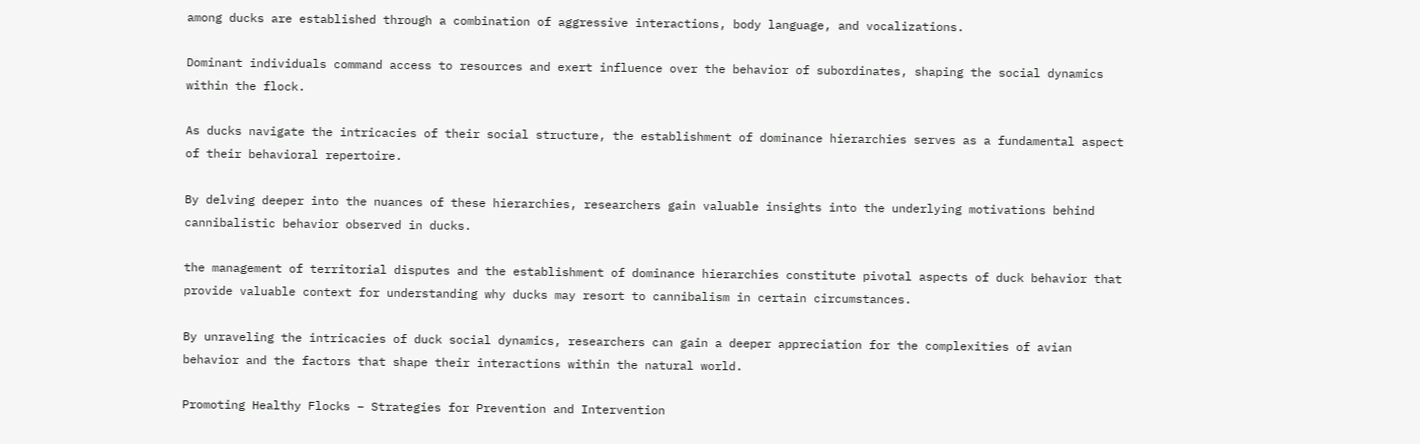among ducks are established through a combination of aggressive interactions, body language, and vocalizations.

Dominant individuals command access to resources and exert influence over the behavior of subordinates, shaping the social dynamics within the flock.

As ducks navigate the intricacies of their social structure, the establishment of dominance hierarchies serves as a fundamental aspect of their behavioral repertoire.

By delving deeper into the nuances of these hierarchies, researchers gain valuable insights into the underlying motivations behind cannibalistic behavior observed in ducks.

the management of territorial disputes and the establishment of dominance hierarchies constitute pivotal aspects of duck behavior that provide valuable context for understanding why ducks may resort to cannibalism in certain circumstances.

By unraveling the intricacies of duck social dynamics, researchers can gain a deeper appreciation for the complexities of avian behavior and the factors that shape their interactions within the natural world.

Promoting Healthy Flocks – Strategies for Prevention and Intervention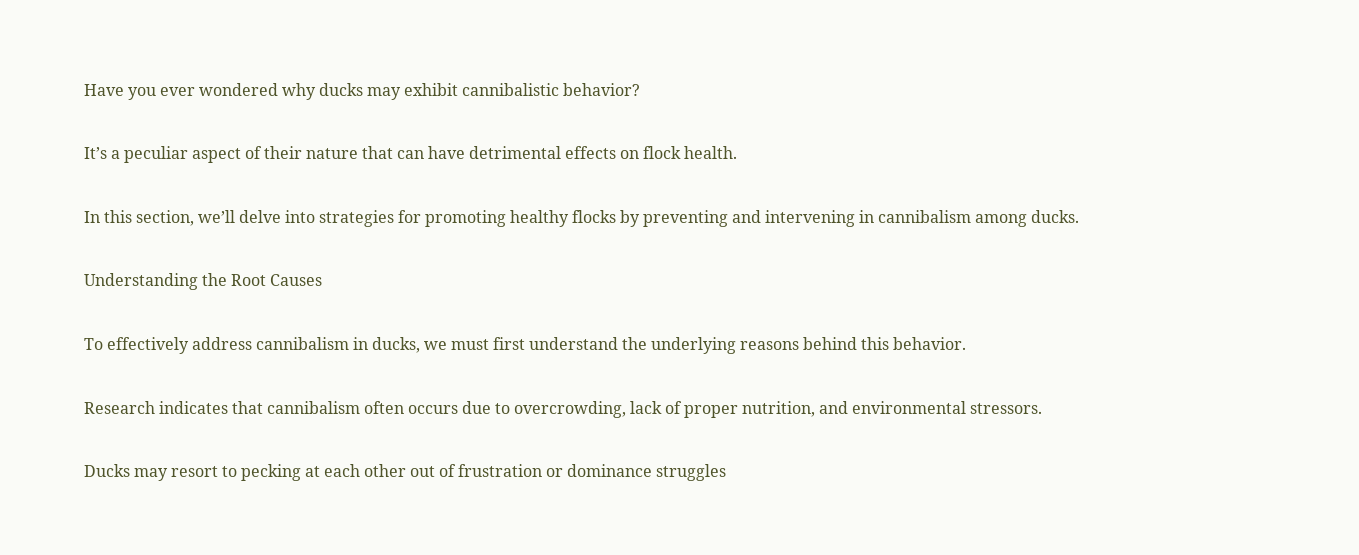Have you ever wondered why ducks may exhibit cannibalistic behavior?

It’s a peculiar aspect of their nature that can have detrimental effects on flock health.

In this section, we’ll delve into strategies for promoting healthy flocks by preventing and intervening in cannibalism among ducks.

Understanding the Root Causes

To effectively address cannibalism in ducks, we must first understand the underlying reasons behind this behavior.

Research indicates that cannibalism often occurs due to overcrowding, lack of proper nutrition, and environmental stressors.

Ducks may resort to pecking at each other out of frustration or dominance struggles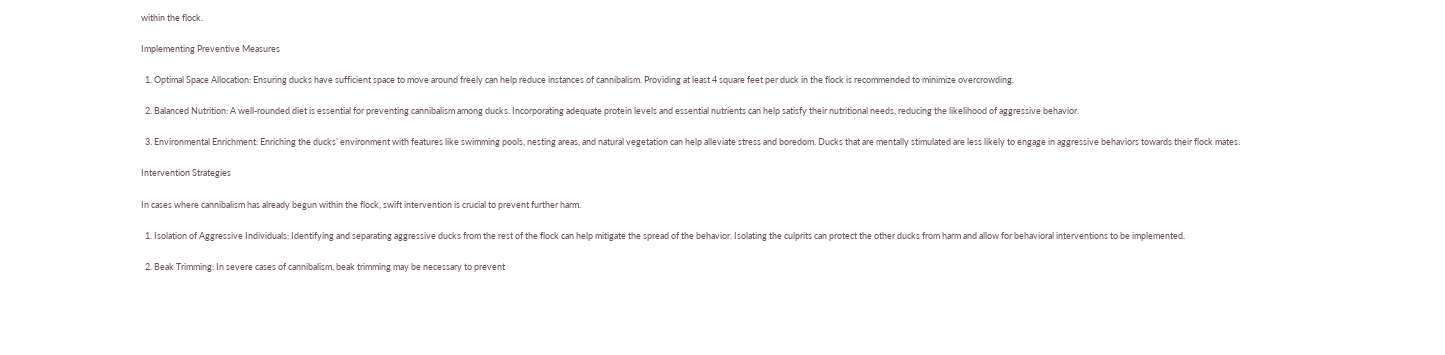within the flock.

Implementing Preventive Measures

  1. Optimal Space Allocation: Ensuring ducks have sufficient space to move around freely can help reduce instances of cannibalism. Providing at least 4 square feet per duck in the flock is recommended to minimize overcrowding.

  2. Balanced Nutrition: A well-rounded diet is essential for preventing cannibalism among ducks. Incorporating adequate protein levels and essential nutrients can help satisfy their nutritional needs, reducing the likelihood of aggressive behavior.

  3. Environmental Enrichment: Enriching the ducks’ environment with features like swimming pools, nesting areas, and natural vegetation can help alleviate stress and boredom. Ducks that are mentally stimulated are less likely to engage in aggressive behaviors towards their flock mates.

Intervention Strategies

In cases where cannibalism has already begun within the flock, swift intervention is crucial to prevent further harm.

  1. Isolation of Aggressive Individuals: Identifying and separating aggressive ducks from the rest of the flock can help mitigate the spread of the behavior. Isolating the culprits can protect the other ducks from harm and allow for behavioral interventions to be implemented.

  2. Beak Trimming: In severe cases of cannibalism, beak trimming may be necessary to prevent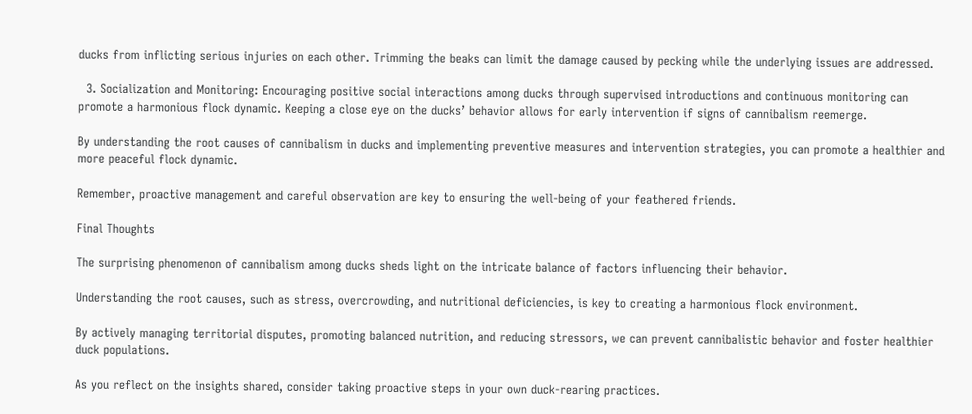ducks from inflicting serious injuries on each other. Trimming the beaks can limit the damage caused by pecking while the underlying issues are addressed.

  3. Socialization and Monitoring: Encouraging positive social interactions among ducks through supervised introductions and continuous monitoring can promote a harmonious flock dynamic. Keeping a close eye on the ducks’ behavior allows for early intervention if signs of cannibalism reemerge.

By understanding the root causes of cannibalism in ducks and implementing preventive measures and intervention strategies, you can promote a healthier and more peaceful flock dynamic.

Remember, proactive management and careful observation are key to ensuring the well-being of your feathered friends.

Final Thoughts

The surprising phenomenon of cannibalism among ducks sheds light on the intricate balance of factors influencing their behavior.

Understanding the root causes, such as stress, overcrowding, and nutritional deficiencies, is key to creating a harmonious flock environment.

By actively managing territorial disputes, promoting balanced nutrition, and reducing stressors, we can prevent cannibalistic behavior and foster healthier duck populations.

As you reflect on the insights shared, consider taking proactive steps in your own duck-rearing practices.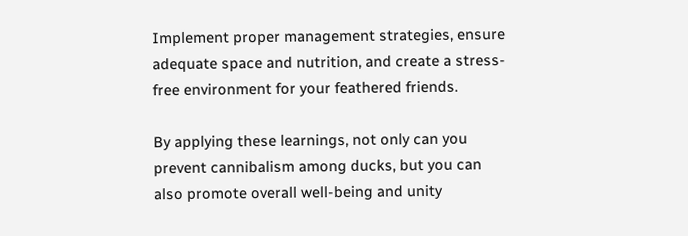Implement proper management strategies, ensure adequate space and nutrition, and create a stress-free environment for your feathered friends.

By applying these learnings, not only can you prevent cannibalism among ducks, but you can also promote overall well-being and unity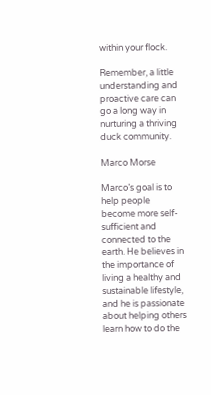within your flock.

Remember, a little understanding and proactive care can go a long way in nurturing a thriving duck community.

Marco Morse

Marco’s goal is to help people become more self-sufficient and connected to the earth. He believes in the importance of living a healthy and sustainable lifestyle, and he is passionate about helping others learn how to do the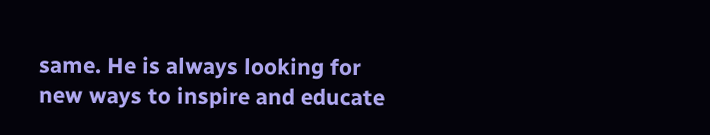same. He is always looking for new ways to inspire and educate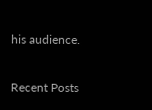his audience.

Recent Posts